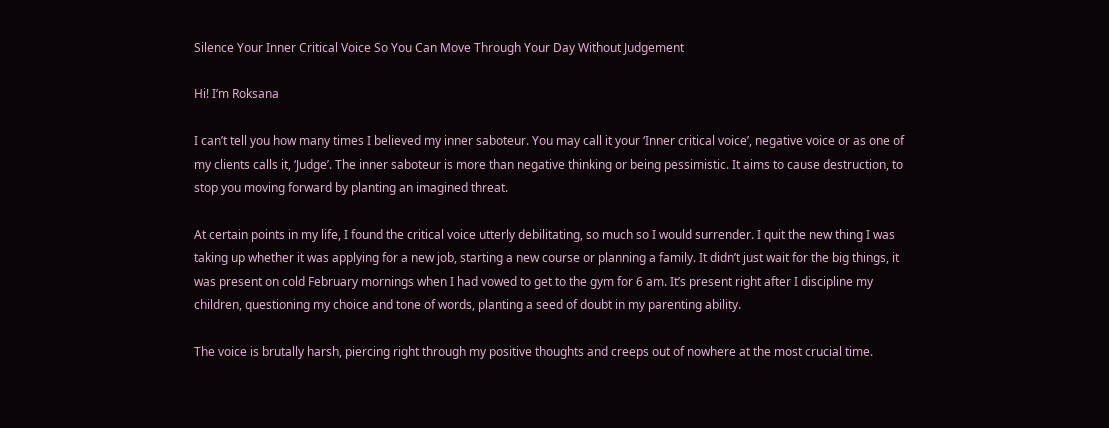Silence Your Inner Critical Voice So You Can Move Through Your Day Without Judgement

Hi! I’m Roksana

I can’t tell you how many times I believed my inner saboteur. You may call it your ‘Inner critical voice’, negative voice or as one of my clients calls it, ‘Judge’. The inner saboteur is more than negative thinking or being pessimistic. It aims to cause destruction, to stop you moving forward by planting an imagined threat.

At certain points in my life, I found the critical voice utterly debilitating, so much so I would surrender. I quit the new thing I was taking up whether it was applying for a new job, starting a new course or planning a family. It didn’t just wait for the big things, it was present on cold February mornings when I had vowed to get to the gym for 6 am. It’s present right after I discipline my children, questioning my choice and tone of words, planting a seed of doubt in my parenting ability.

The voice is brutally harsh, piercing right through my positive thoughts and creeps out of nowhere at the most crucial time.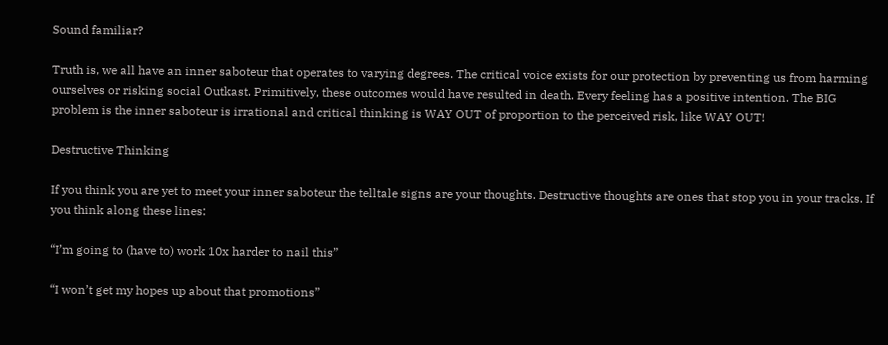Sound familiar?

Truth is, we all have an inner saboteur that operates to varying degrees. The critical voice exists for our protection by preventing us from harming ourselves or risking social Outkast. Primitively, these outcomes would have resulted in death. Every feeling has a positive intention. The BIG problem is the inner saboteur is irrational and critical thinking is WAY OUT of proportion to the perceived risk, like WAY OUT!

Destructive Thinking

If you think you are yet to meet your inner saboteur the telltale signs are your thoughts. Destructive thoughts are ones that stop you in your tracks. If you think along these lines:

“I’m going to (have to) work 10x harder to nail this”

“I won’t get my hopes up about that promotions”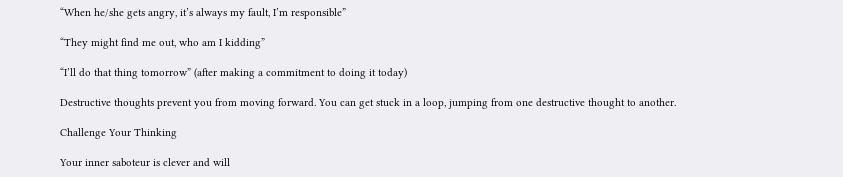“When he/she gets angry, it’s always my fault, I’m responsible”

“They might find me out, who am I kidding”

“I’ll do that thing tomorrow” (after making a commitment to doing it today)

Destructive thoughts prevent you from moving forward. You can get stuck in a loop, jumping from one destructive thought to another.

Challenge Your Thinking

Your inner saboteur is clever and will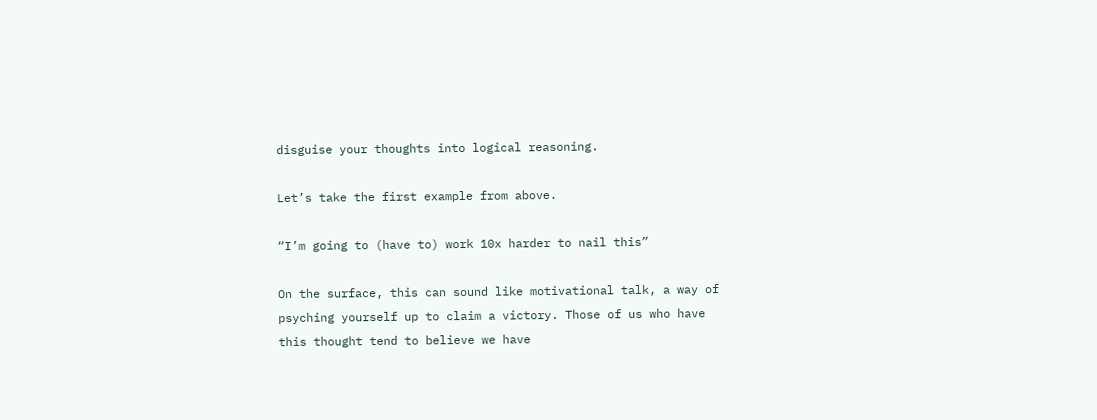disguise your thoughts into logical reasoning.

Let’s take the first example from above.

“I’m going to (have to) work 10x harder to nail this”

On the surface, this can sound like motivational talk, a way of psyching yourself up to claim a victory. Those of us who have this thought tend to believe we have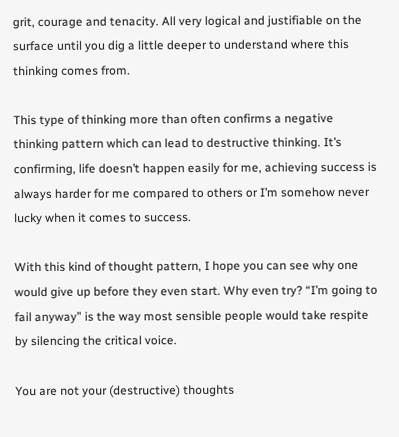grit, courage and tenacity. All very logical and justifiable on the surface until you dig a little deeper to understand where this thinking comes from.

This type of thinking more than often confirms a negative thinking pattern which can lead to destructive thinking. It’s confirming, life doesn’t happen easily for me, achieving success is always harder for me compared to others or I’m somehow never lucky when it comes to success.

With this kind of thought pattern, I hope you can see why one would give up before they even start. Why even try? “I’m going to fail anyway” is the way most sensible people would take respite by silencing the critical voice.

You are not your (destructive) thoughts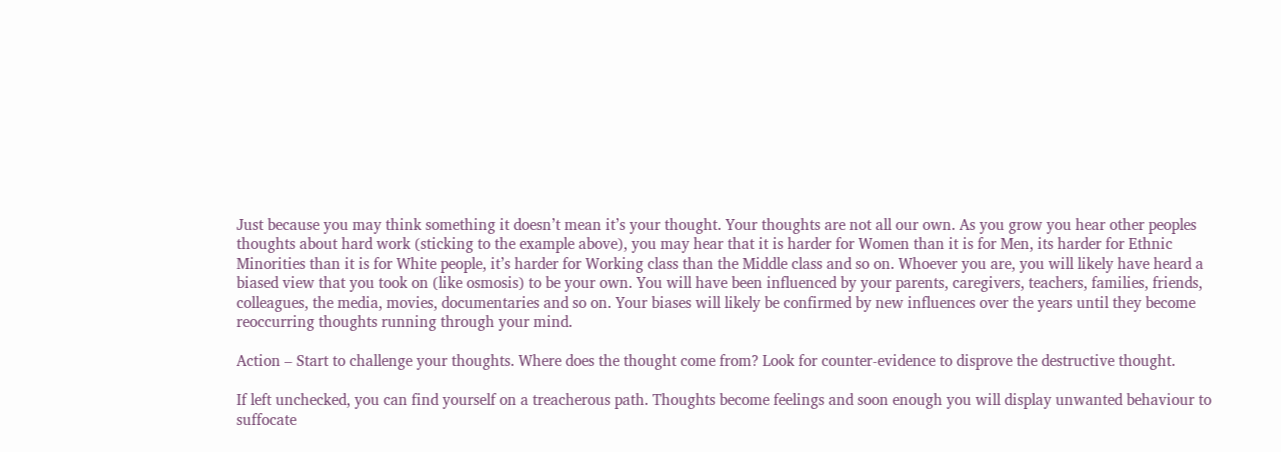Just because you may think something it doesn’t mean it’s your thought. Your thoughts are not all our own. As you grow you hear other peoples thoughts about hard work (sticking to the example above), you may hear that it is harder for Women than it is for Men, its harder for Ethnic Minorities than it is for White people, it’s harder for Working class than the Middle class and so on. Whoever you are, you will likely have heard a biased view that you took on (like osmosis) to be your own. You will have been influenced by your parents, caregivers, teachers, families, friends, colleagues, the media, movies, documentaries and so on. Your biases will likely be confirmed by new influences over the years until they become reoccurring thoughts running through your mind.

Action – Start to challenge your thoughts. Where does the thought come from? Look for counter-evidence to disprove the destructive thought.

If left unchecked, you can find yourself on a treacherous path. Thoughts become feelings and soon enough you will display unwanted behaviour to suffocate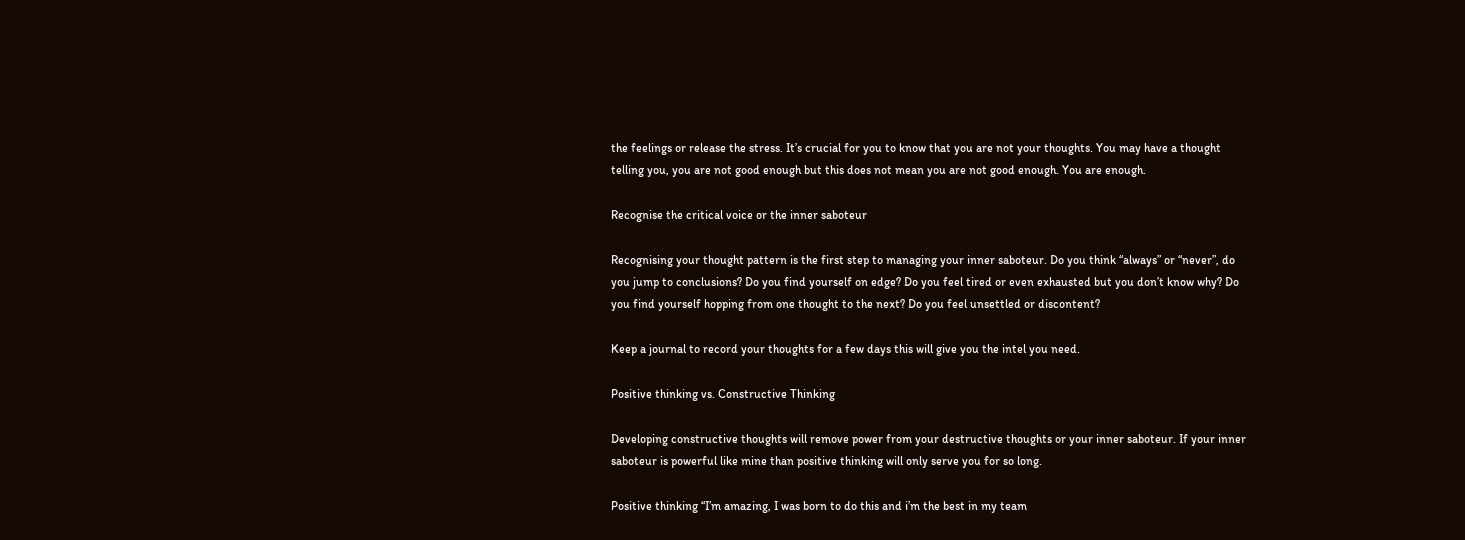the feelings or release the stress. It’s crucial for you to know that you are not your thoughts. You may have a thought telling you, you are not good enough but this does not mean you are not good enough. You are enough.

Recognise the critical voice or the inner saboteur

Recognising your thought pattern is the first step to managing your inner saboteur. Do you think “always” or “never”, do you jump to conclusions? Do you find yourself on edge? Do you feel tired or even exhausted but you don’t know why? Do you find yourself hopping from one thought to the next? Do you feel unsettled or discontent?

Keep a journal to record your thoughts for a few days this will give you the intel you need.

Positive thinking vs. Constructive Thinking

Developing constructive thoughts will remove power from your destructive thoughts or your inner saboteur. If your inner saboteur is powerful like mine than positive thinking will only serve you for so long.

Positive thinking “I’m amazing, I was born to do this and i’m the best in my team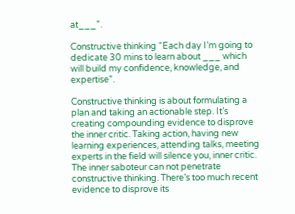at___”.

Constructive thinking “Each day I’m going to dedicate 30 mins to learn about ___ which will build my confidence, knowledge, and expertise”.

Constructive thinking is about formulating a plan and taking an actionable step. It’s creating compounding evidence to disprove the inner critic. Taking action, having new learning experiences, attending talks, meeting experts in the field will silence you, inner critic. The inner saboteur can not penetrate constructive thinking. There’s too much recent evidence to disprove its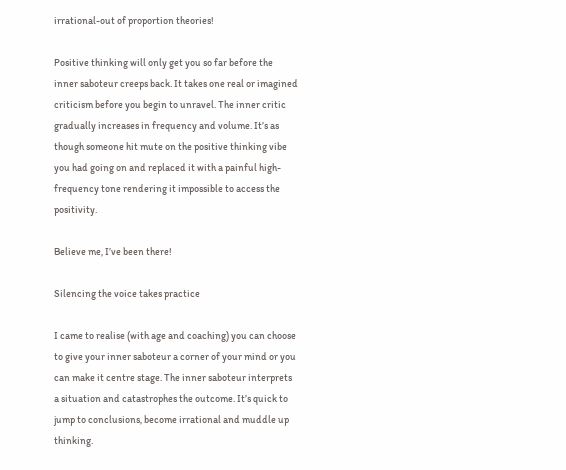irrational-out of proportion theories!

Positive thinking will only get you so far before the inner saboteur creeps back. It takes one real or imagined criticism before you begin to unravel. The inner critic gradually increases in frequency and volume. It’s as though someone hit mute on the positive thinking vibe you had going on and replaced it with a painful high-frequency tone rendering it impossible to access the positivity.

Believe me, I’ve been there!

Silencing the voice takes practice

I came to realise (with age and coaching) you can choose to give your inner saboteur a corner of your mind or you can make it centre stage. The inner saboteur interprets a situation and catastrophes the outcome. It’s quick to jump to conclusions, become irrational and muddle up thinking.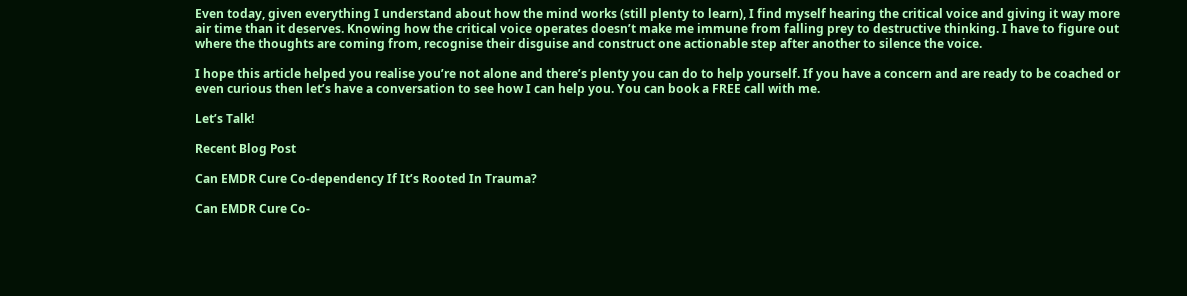Even today, given everything I understand about how the mind works (still plenty to learn), I find myself hearing the critical voice and giving it way more air time than it deserves. Knowing how the critical voice operates doesn’t make me immune from falling prey to destructive thinking. I have to figure out where the thoughts are coming from, recognise their disguise and construct one actionable step after another to silence the voice.

I hope this article helped you realise you’re not alone and there’s plenty you can do to help yourself. If you have a concern and are ready to be coached or even curious then let’s have a conversation to see how I can help you. You can book a FREE call with me.

Let’s Talk!

Recent Blog Post

Can EMDR Cure Co-dependency If It’s Rooted In Trauma?

Can EMDR Cure Co-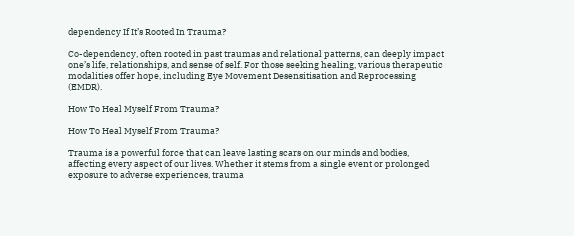dependency If It’s Rooted In Trauma?

Co-dependency, often rooted in past traumas and relational patterns, can deeply impact one’s life, relationships, and sense of self. For those seeking healing, various therapeutic modalities offer hope, including Eye Movement Desensitisation and Reprocessing (EMDR).

How To Heal Myself From Trauma?

How To Heal Myself From Trauma?

Trauma is a powerful force that can leave lasting scars on our minds and bodies, affecting every aspect of our lives. Whether it stems from a single event or prolonged exposure to adverse experiences, trauma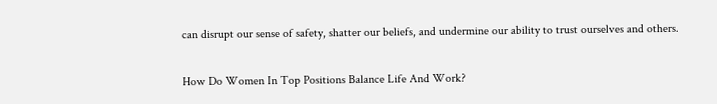can disrupt our sense of safety, shatter our beliefs, and undermine our ability to trust ourselves and others.

How Do Women In Top Positions Balance Life And Work?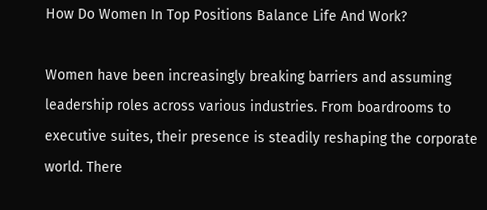How Do Women In Top Positions Balance Life And Work?

Women have been increasingly breaking barriers and assuming leadership roles across various industries. From boardrooms to executive suites, their presence is steadily reshaping the corporate world. There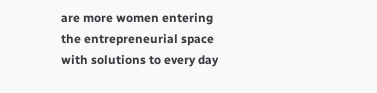are more women entering the entrepreneurial space with solutions to every day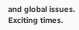and global issues. Exciting times.